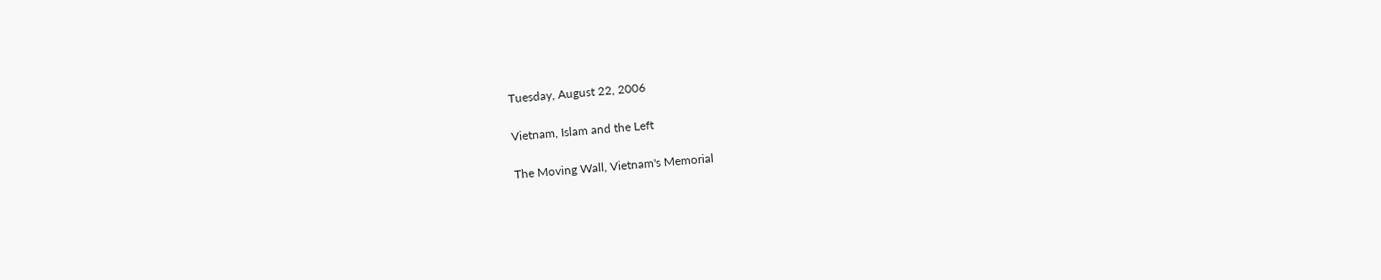Tuesday, August 22, 2006

Vietnam, Islam and the Left

The Moving Wall, Vietnam's Memorial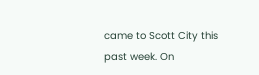came to Scott City this past week. On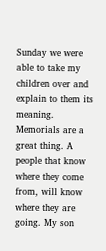Sunday we were able to take my children over and explain to them its meaning. Memorials are a great thing. A people that know where they come from, will know where they are going. My son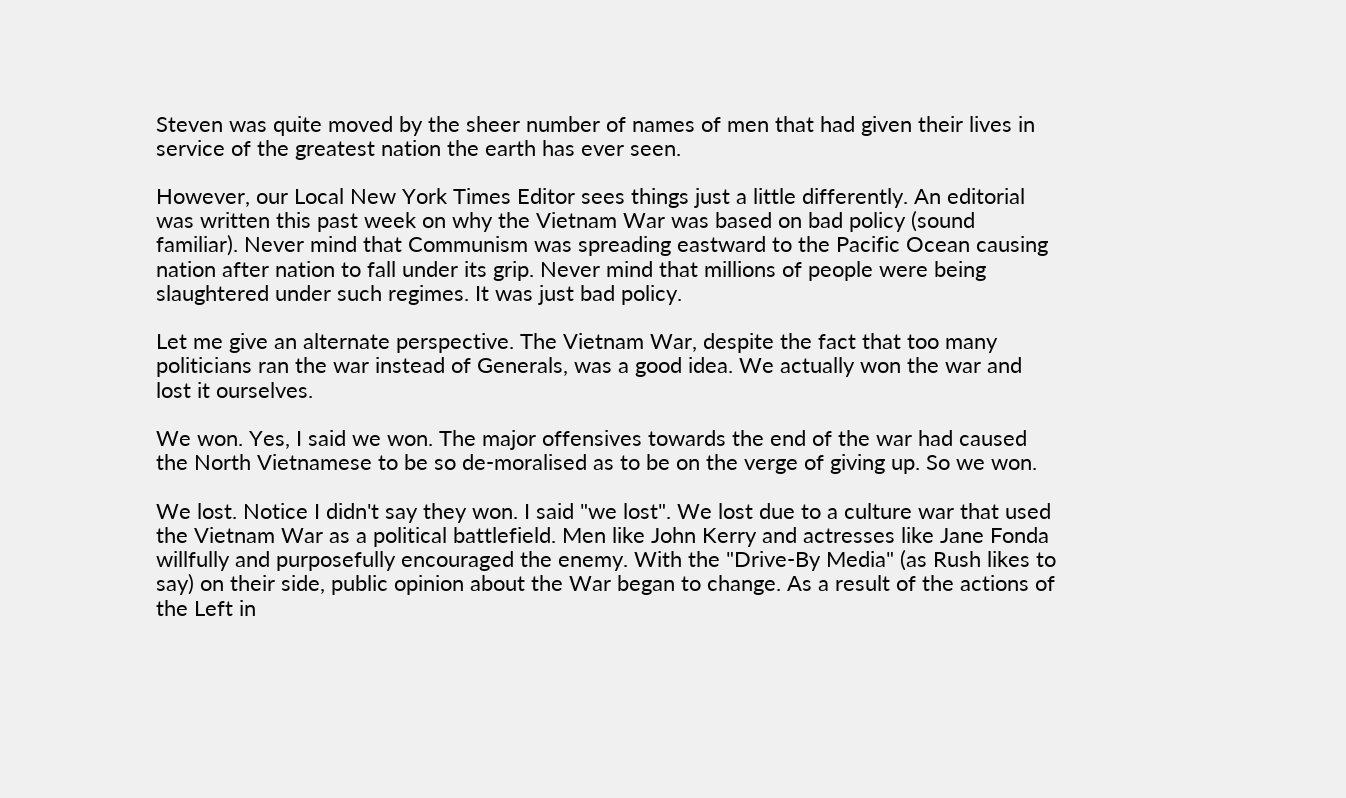Steven was quite moved by the sheer number of names of men that had given their lives in service of the greatest nation the earth has ever seen.

However, our Local New York Times Editor sees things just a little differently. An editorial was written this past week on why the Vietnam War was based on bad policy (sound familiar). Never mind that Communism was spreading eastward to the Pacific Ocean causing nation after nation to fall under its grip. Never mind that millions of people were being slaughtered under such regimes. It was just bad policy.

Let me give an alternate perspective. The Vietnam War, despite the fact that too many politicians ran the war instead of Generals, was a good idea. We actually won the war and lost it ourselves.

We won. Yes, I said we won. The major offensives towards the end of the war had caused the North Vietnamese to be so de-moralised as to be on the verge of giving up. So we won.

We lost. Notice I didn't say they won. I said "we lost". We lost due to a culture war that used the Vietnam War as a political battlefield. Men like John Kerry and actresses like Jane Fonda willfully and purposefully encouraged the enemy. With the "Drive-By Media" (as Rush likes to say) on their side, public opinion about the War began to change. As a result of the actions of the Left in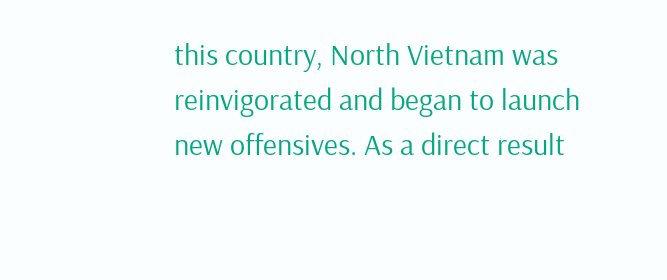this country, North Vietnam was reinvigorated and began to launch new offensives. As a direct result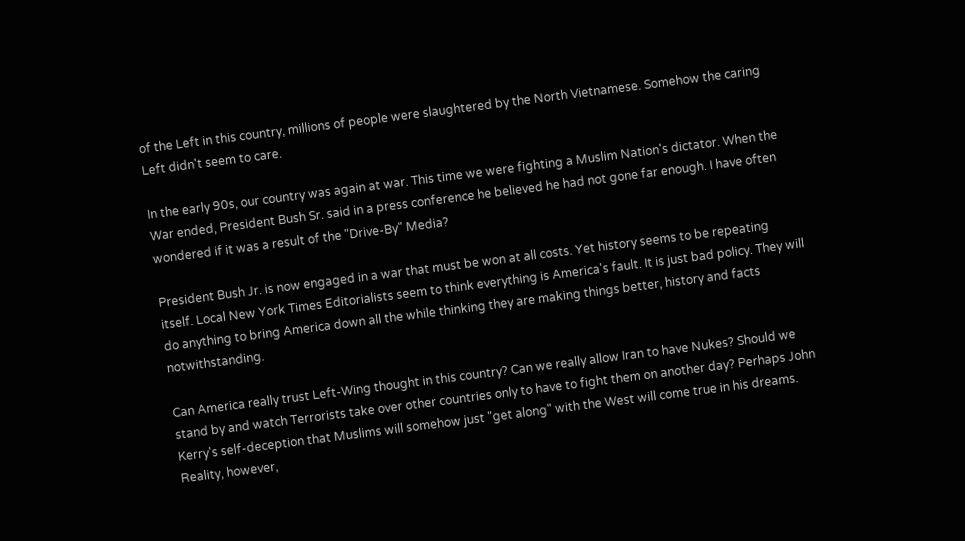of the Left in this country, millions of people were slaughtered by the North Vietnamese. Somehow the caring Left didn't seem to care.

In the early 90s, our country was again at war. This time we were fighting a Muslim Nation's dictator. When the War ended, President Bush Sr. said in a press conference he believed he had not gone far enough. I have often wondered if it was a result of the "Drive-By" Media?

President Bush Jr. is now engaged in a war that must be won at all costs. Yet history seems to be repeating itself. Local New York Times Editorialists seem to think everything is America's fault. It is just bad policy. They will do anything to bring America down all the while thinking they are making things better, history and facts notwithstanding.

Can America really trust Left-Wing thought in this country? Can we really allow Iran to have Nukes? Should we stand by and watch Terrorists take over other countries only to have to fight them on another day? Perhaps John Kerry's self-deception that Muslims will somehow just "get along" with the West will come true in his dreams. Reality, however,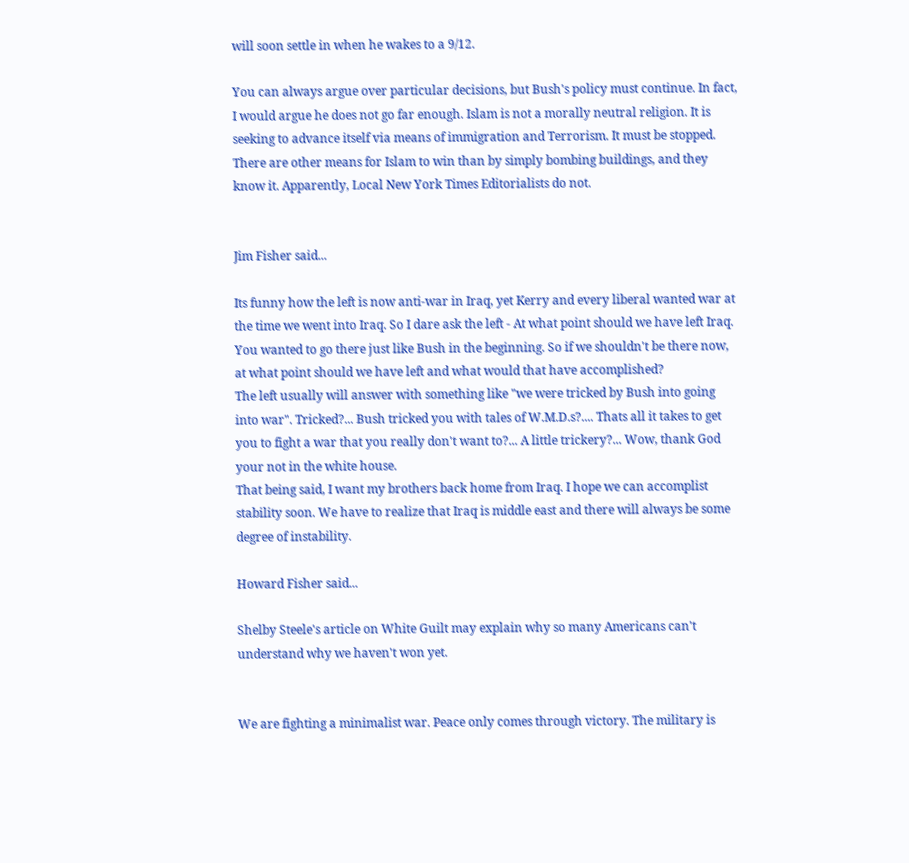will soon settle in when he wakes to a 9/12.

You can always argue over particular decisions, but Bush's policy must continue. In fact, I would argue he does not go far enough. Islam is not a morally neutral religion. It is seeking to advance itself via means of immigration and Terrorism. It must be stopped. There are other means for Islam to win than by simply bombing buildings, and they know it. Apparently, Local New York Times Editorialists do not.


Jim Fisher said...

Its funny how the left is now anti-war in Iraq, yet Kerry and every liberal wanted war at the time we went into Iraq. So I dare ask the left - At what point should we have left Iraq. You wanted to go there just like Bush in the beginning. So if we shouldn't be there now, at what point should we have left and what would that have accomplished?
The left usually will answer with something like "we were tricked by Bush into going into war". Tricked?... Bush tricked you with tales of W.M.D.s?.... Thats all it takes to get you to fight a war that you really don't want to?... A little trickery?... Wow, thank God your not in the white house.
That being said, I want my brothers back home from Iraq. I hope we can accomplist stability soon. We have to realize that Iraq is middle east and there will always be some degree of instability.

Howard Fisher said...

Shelby Steele's article on White Guilt may explain why so many Americans can't understand why we haven't won yet.


We are fighting a minimalist war. Peace only comes through victory. The military is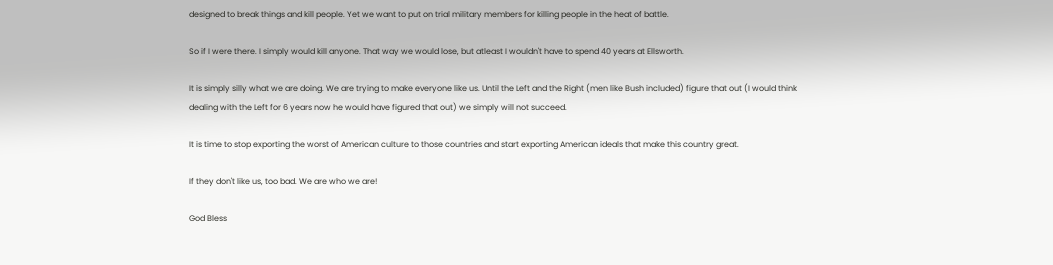designed to break things and kill people. Yet we want to put on trial military members for killing people in the heat of battle.

So if I were there. I simply would kill anyone. That way we would lose, but atleast I wouldn't have to spend 40 years at Ellsworth.

It is simply silly what we are doing. We are trying to make everyone like us. Until the Left and the Right (men like Bush included) figure that out (I would think dealing with the Left for 6 years now he would have figured that out) we simply will not succeed.

It is time to stop exporting the worst of American culture to those countries and start exporting American ideals that make this country great.

If they don't like us, too bad. We are who we are!

God Bless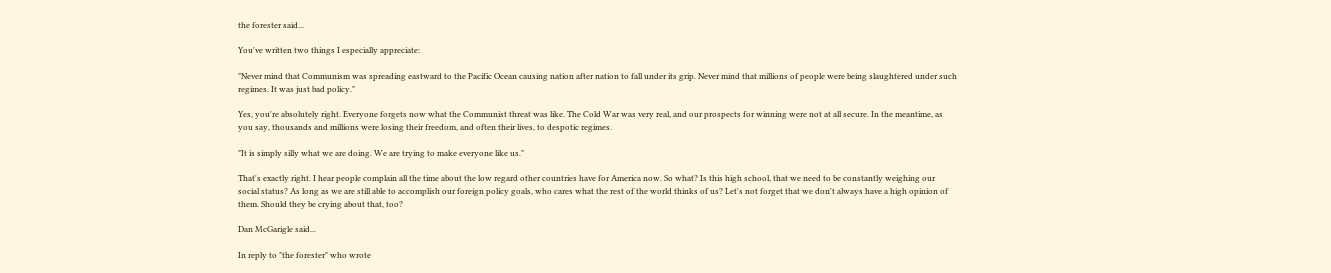the forester said...

You've written two things I especially appreciate:

"Never mind that Communism was spreading eastward to the Pacific Ocean causing nation after nation to fall under its grip. Never mind that millions of people were being slaughtered under such regimes. It was just bad policy."

Yes, you're absolutely right. Everyone forgets now what the Communist threat was like. The Cold War was very real, and our prospects for winning were not at all secure. In the meantime, as you say, thousands and millions were losing their freedom, and often their lives, to despotic regimes.

"It is simply silly what we are doing. We are trying to make everyone like us."

That's exactly right. I hear people complain all the time about the low regard other countries have for America now. So what? Is this high school, that we need to be constantly weighing our social status? As long as we are still able to accomplish our foreign policy goals, who cares what the rest of the world thinks of us? Let's not forget that we don't always have a high opinion of them. Should they be crying about that, too?

Dan McGarigle said...

In reply to "the forester" who wrote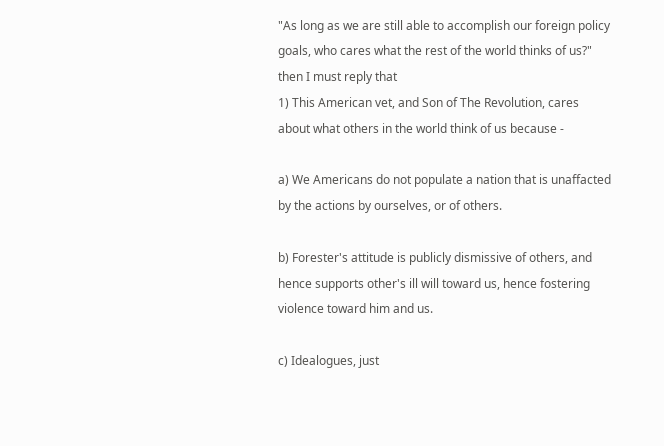"As long as we are still able to accomplish our foreign policy goals, who cares what the rest of the world thinks of us?"
then I must reply that
1) This American vet, and Son of The Revolution, cares about what others in the world think of us because -

a) We Americans do not populate a nation that is unaffacted by the actions by ourselves, or of others.

b) Forester's attitude is publicly dismissive of others, and hence supports other's ill will toward us, hence fostering violence toward him and us.

c) Idealogues, just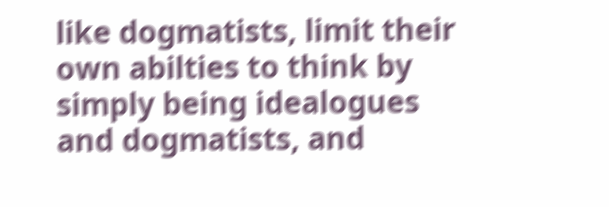like dogmatists, limit their own abilties to think by simply being idealogues and dogmatists, and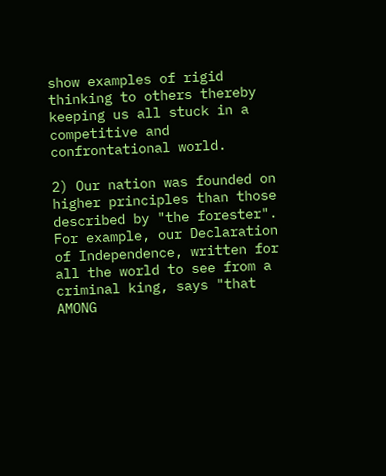show examples of rigid thinking to others thereby keeping us all stuck in a competitive and confrontational world.

2) Our nation was founded on higher principles than those described by "the forester".
For example, our Declaration of Independence, written for all the world to see from a criminal king, says "that AMONG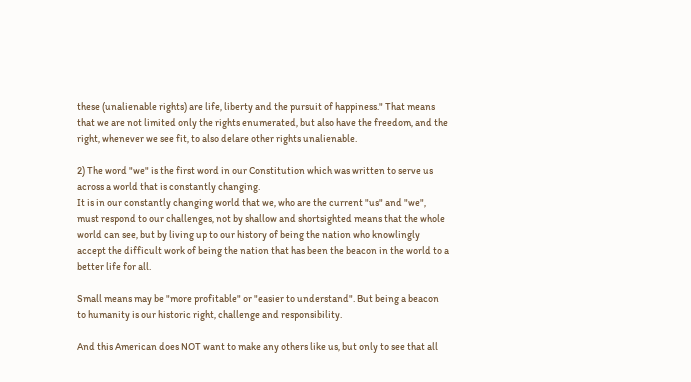these (unalienable rights) are life, liberty and the pursuit of happiness." That means that we are not limited only the rights enumerated, but also have the freedom, and the right, whenever we see fit, to also delare other rights unalienable.

2) The word "we" is the first word in our Constitution which was written to serve us across a world that is constantly changing.
It is in our constantly changing world that we, who are the current "us" and "we", must respond to our challenges, not by shallow and shortsighted means that the whole world can see, but by living up to our history of being the nation who knowlingly accept the difficult work of being the nation that has been the beacon in the world to a better life for all.

Small means may be "more profitable" or "easier to understand". But being a beacon to humanity is our historic right, challenge and responsibility.

And this American does NOT want to make any others like us, but only to see that all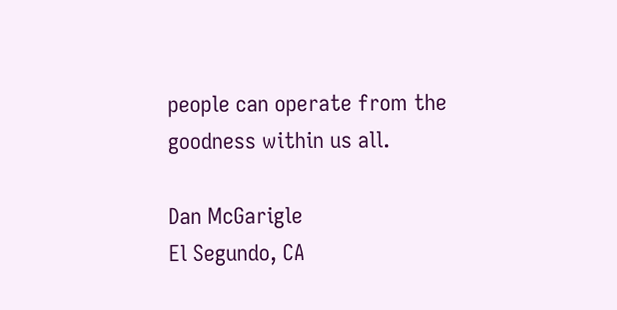people can operate from the goodness within us all.

Dan McGarigle
El Segundo, CA